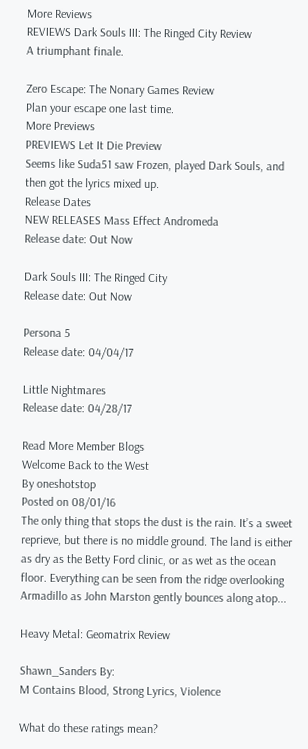More Reviews
REVIEWS Dark Souls III: The Ringed City Review
A triumphant finale.

Zero Escape: The Nonary Games Review
Plan your escape one last time.
More Previews
PREVIEWS Let It Die Preview
Seems like Suda51 saw Frozen, played Dark Souls, and then got the lyrics mixed up.
Release Dates
NEW RELEASES Mass Effect Andromeda
Release date: Out Now

Dark Souls III: The Ringed City
Release date: Out Now

Persona 5
Release date: 04/04/17

Little Nightmares
Release date: 04/28/17

Read More Member Blogs
Welcome Back to the West
By oneshotstop
Posted on 08/01/16
The only thing that stops the dust is the rain. It’s a sweet reprieve, but there is no middle ground. The land is either as dry as the Betty Ford clinic, or as wet as the ocean floor. Everything can be seen from the ridge overlooking Armadillo as John Marston gently bounces along atop...

Heavy Metal: Geomatrix Review

Shawn_Sanders By:
M Contains Blood, Strong Lyrics, Violence

What do these ratings mean?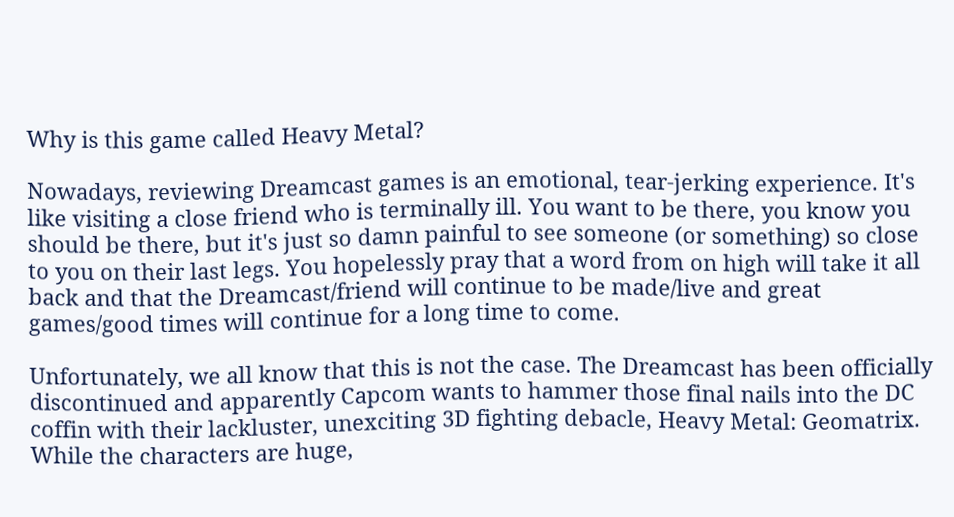Why is this game called Heavy Metal?

Nowadays, reviewing Dreamcast games is an emotional, tear-jerking experience. It's like visiting a close friend who is terminally ill. You want to be there, you know you should be there, but it's just so damn painful to see someone (or something) so close to you on their last legs. You hopelessly pray that a word from on high will take it all back and that the Dreamcast/friend will continue to be made/live and great games/good times will continue for a long time to come.

Unfortunately, we all know that this is not the case. The Dreamcast has been officially discontinued and apparently Capcom wants to hammer those final nails into the DC coffin with their lackluster, unexciting 3D fighting debacle, Heavy Metal: Geomatrix. While the characters are huge,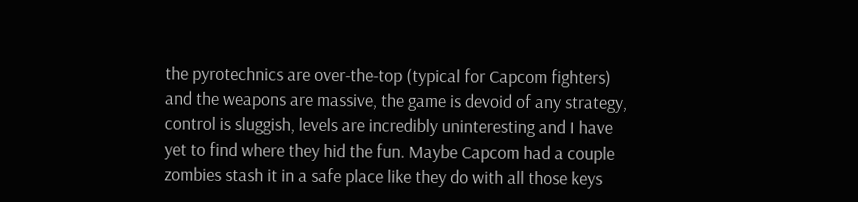the pyrotechnics are over-the-top (typical for Capcom fighters) and the weapons are massive, the game is devoid of any strategy, control is sluggish, levels are incredibly uninteresting and I have yet to find where they hid the fun. Maybe Capcom had a couple zombies stash it in a safe place like they do with all those keys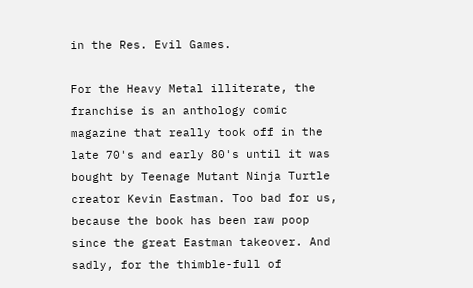in the Res. Evil Games.

For the Heavy Metal illiterate, the franchise is an anthology comic magazine that really took off in the late 70's and early 80's until it was bought by Teenage Mutant Ninja Turtle creator Kevin Eastman. Too bad for us, because the book has been raw poop since the great Eastman takeover. And sadly, for the thimble-full of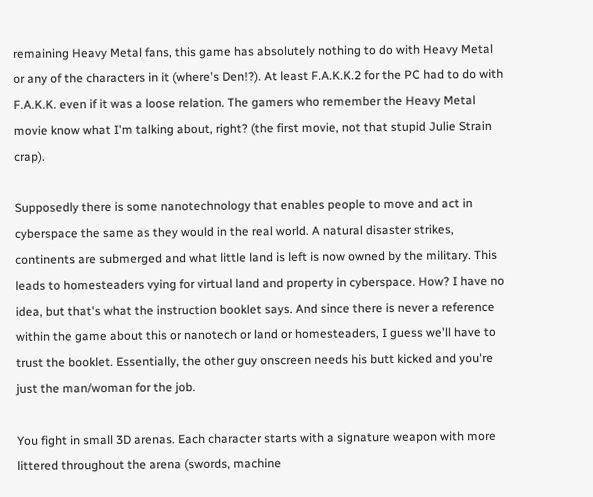remaining Heavy Metal fans, this game has absolutely nothing to do with Heavy Metal or any of the characters in it (where's Den!?). At least F.A.K.K.2 for the PC had to do with F.A.K.K. even if it was a loose relation. The gamers who remember the Heavy Metal movie know what I'm talking about, right? (the first movie, not that stupid Julie Strain crap).

Supposedly there is some nanotechnology that enables people to move and act in cyberspace the same as they would in the real world. A natural disaster strikes, continents are submerged and what little land is left is now owned by the military. This leads to homesteaders vying for virtual land and property in cyberspace. How? I have no idea, but that's what the instruction booklet says. And since there is never a reference within the game about this or nanotech or land or homesteaders, I guess we'll have to trust the booklet. Essentially, the other guy onscreen needs his butt kicked and you're just the man/woman for the job.

You fight in small 3D arenas. Each character starts with a signature weapon with more littered throughout the arena (swords, machine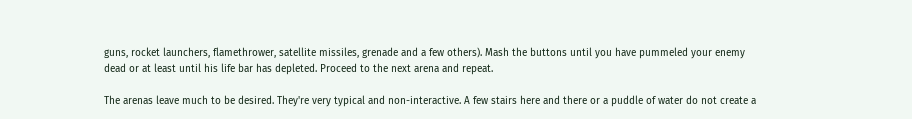guns, rocket launchers, flamethrower, satellite missiles, grenade and a few others). Mash the buttons until you have pummeled your enemy dead or at least until his life bar has depleted. Proceed to the next arena and repeat.

The arenas leave much to be desired. They're very typical and non-interactive. A few stairs here and there or a puddle of water do not create a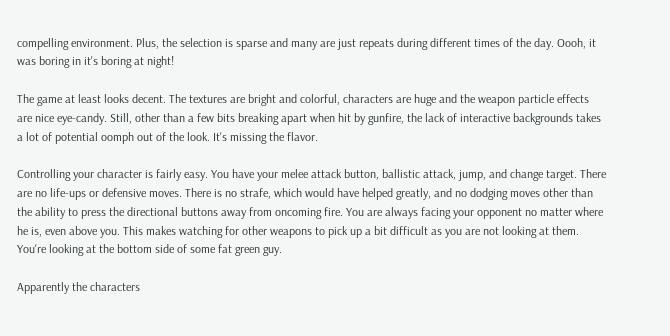compelling environment. Plus, the selection is sparse and many are just repeats during different times of the day. Oooh, it was boring in it's boring at night!

The game at least looks decent. The textures are bright and colorful, characters are huge and the weapon particle effects are nice eye-candy. Still, other than a few bits breaking apart when hit by gunfire, the lack of interactive backgrounds takes a lot of potential oomph out of the look. It's missing the flavor.

Controlling your character is fairly easy. You have your melee attack button, ballistic attack, jump, and change target. There are no life-ups or defensive moves. There is no strafe, which would have helped greatly, and no dodging moves other than the ability to press the directional buttons away from oncoming fire. You are always facing your opponent no matter where he is, even above you. This makes watching for other weapons to pick up a bit difficult as you are not looking at them. You're looking at the bottom side of some fat green guy.

Apparently the characters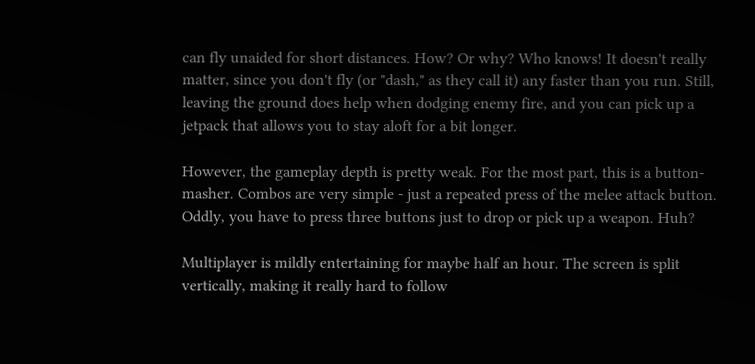can fly unaided for short distances. How? Or why? Who knows! It doesn't really matter, since you don't fly (or "dash," as they call it) any faster than you run. Still, leaving the ground does help when dodging enemy fire, and you can pick up a jetpack that allows you to stay aloft for a bit longer.

However, the gameplay depth is pretty weak. For the most part, this is a button-masher. Combos are very simple - just a repeated press of the melee attack button. Oddly, you have to press three buttons just to drop or pick up a weapon. Huh?

Multiplayer is mildly entertaining for maybe half an hour. The screen is split vertically, making it really hard to follow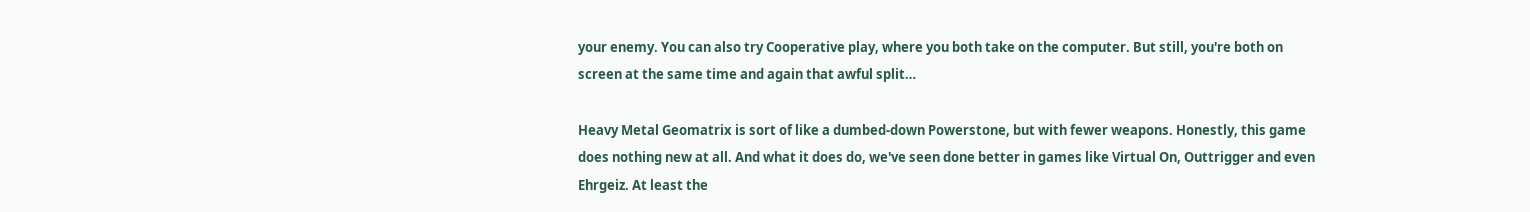your enemy. You can also try Cooperative play, where you both take on the computer. But still, you're both on screen at the same time and again that awful split…

Heavy Metal Geomatrix is sort of like a dumbed-down Powerstone, but with fewer weapons. Honestly, this game does nothing new at all. And what it does do, we've seen done better in games like Virtual On, Outtrigger and even Ehrgeiz. At least the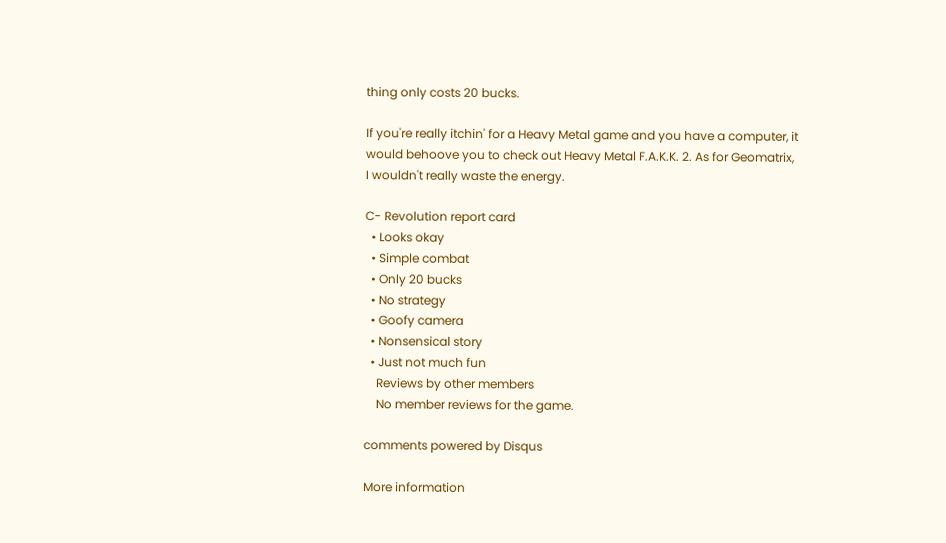thing only costs 20 bucks.

If you're really itchin' for a Heavy Metal game and you have a computer, it would behoove you to check out Heavy Metal F.A.K.K. 2. As for Geomatrix, I wouldn't really waste the energy.

C- Revolution report card
  • Looks okay
  • Simple combat
  • Only 20 bucks
  • No strategy
  • Goofy camera
  • Nonsensical story
  • Just not much fun
    Reviews by other members
    No member reviews for the game.

comments powered by Disqus

More information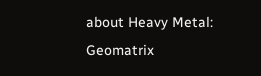about Heavy Metal: Geomatrix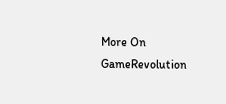More On GameRevolution